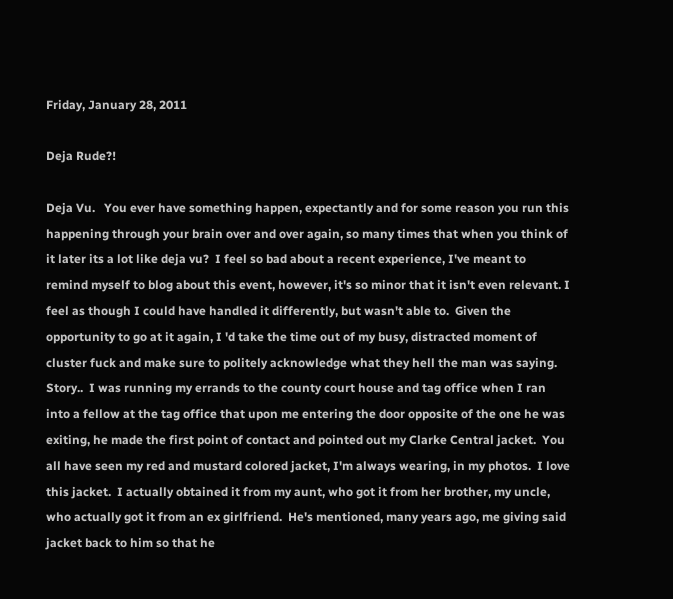Friday, January 28, 2011

Deja Rude?!

Deja Vu.   You ever have something happen, expectantly and for some reason you run this happening through your brain over and over again, so many times that when you think of it later its a lot like deja vu?  I feel so bad about a recent experience, I've meant to remind myself to blog about this event, however, it's so minor that it isn't even relevant. I feel as though I could have handled it differently, but wasn't able to.  Given the opportunity to go at it again, I 'd take the time out of my busy, distracted moment of cluster fuck and make sure to politely acknowledge what they hell the man was saying.  Story..  I was running my errands to the county court house and tag office when I ran into a fellow at the tag office that upon me entering the door opposite of the one he was exiting, he made the first point of contact and pointed out my Clarke Central jacket.  You all have seen my red and mustard colored jacket, I'm always wearing, in my photos.  I love this jacket.  I actually obtained it from my aunt, who got it from her brother, my uncle, who actually got it from an ex girlfriend.  He's mentioned, many years ago, me giving said jacket back to him so that he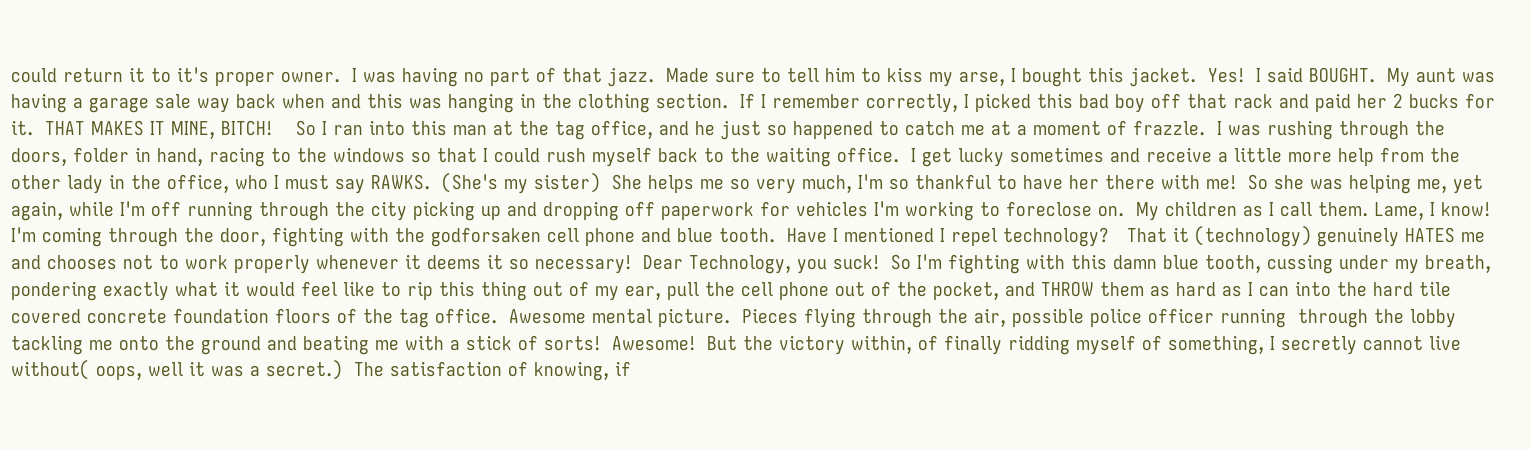could return it to it's proper owner.  I was having no part of that jazz.  Made sure to tell him to kiss my arse, I bought this jacket.  Yes!  I said BOUGHT.  My aunt was having a garage sale way back when and this was hanging in the clothing section.  If I remember correctly, I picked this bad boy off that rack and paid her 2 bucks for it.  THAT MAKES IT MINE, BITCH!    So I ran into this man at the tag office, and he just so happened to catch me at a moment of frazzle.  I was rushing through the doors, folder in hand, racing to the windows so that I could rush myself back to the waiting office.  I get lucky sometimes and receive a little more help from the other lady in the office, who I must say RAWKS.  (She's my sister)  She helps me so very much, I'm so thankful to have her there with me!  So she was helping me, yet  again, while I'm off running through the city picking up and dropping off paperwork for vehicles I'm working to foreclose on.  My children as I call them. Lame, I know!  I'm coming through the door, fighting with the godforsaken cell phone and blue tooth.  Have I mentioned I repel technology?   That it (technology) genuinely HATES me and chooses not to work properly whenever it deems it so necessary!  Dear Technology, you suck!  So I'm fighting with this damn blue tooth, cussing under my breath, pondering exactly what it would feel like to rip this thing out of my ear, pull the cell phone out of the pocket, and THROW them as hard as I can into the hard tile covered concrete foundation floors of the tag office.  Awesome mental picture.  Pieces flying through the air, possible police officer running  through the lobby tackling me onto the ground and beating me with a stick of sorts!  Awesome!  But the victory within, of finally ridding myself of something, I secretly cannot live without( oops, well it was a secret.)  The satisfaction of knowing, if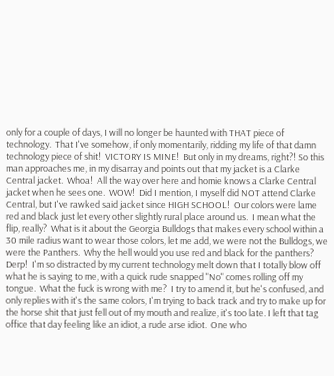only for a couple of days, I will no longer be haunted with THAT piece of technology.  That I've somehow, if only momentarily, ridding my life of that damn technology piece of shit!  VICTORY IS MINE!  But only in my dreams, right?! So this man approaches me, in my disarray and points out that my jacket is a Clarke Central jacket.  Whoa!  All the way over here and homie knows a Clarke Central jacket when he sees one.  WOW!  Did I mention, I myself did NOT attend Clarke Central, but I've rawked said jacket since HIGH SCHOOL!  Our colors were lame red and black just let every other slightly rural place around us.  I mean what the flip, really?  What is it about the Georgia Bulldogs that makes every school within a 30 mile radius want to wear those colors, let me add, we were not the Bulldogs, we were the Panthers.  Why the hell would you use red and black for the panthers? Derp!  I'm so distracted by my current technology melt down that I totally blow off what he is saying to me, with a quick rude snapped "No" comes rolling off my tongue.  What the fuck is wrong with me?  I try to amend it, but he's confused, and only replies with it's the same colors, I'm trying to back track and try to make up for the horse shit that just fell out of my mouth and realize, it's too late. I left that tag office that day feeling like an idiot, a rude arse idiot.  One who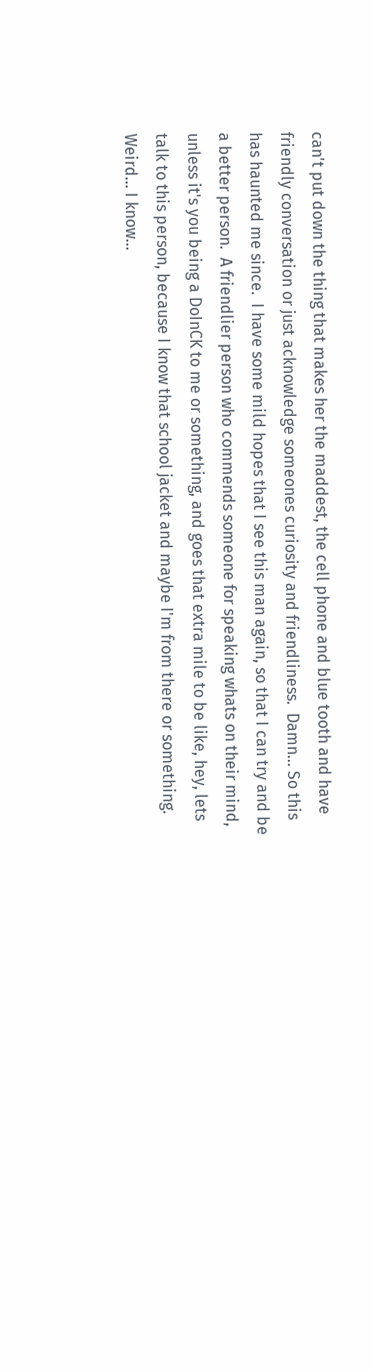can't put down the thing that makes her the maddest, the cell phone and blue tooth and have friendly conversation or just acknowledge someones curiosity and friendliness.  Damn... So this has haunted me since.  I have some mild hopes that I see this man again, so that I can try and be a better person.  A friendlier person who commends someone for speaking whats on their mind, unless it's you being a DoInCK to me or something, and goes that extra mile to be like, hey, lets talk to this person, because I know that school jacket and maybe I'm from there or something.  Weird... I know...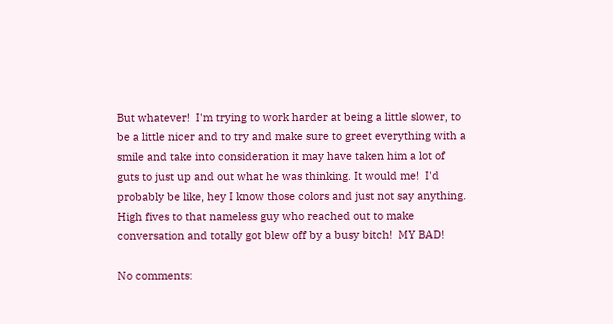But whatever!  I'm trying to work harder at being a little slower, to be a little nicer and to try and make sure to greet everything with a smile and take into consideration it may have taken him a lot of guts to just up and out what he was thinking. It would me!  I'd probably be like, hey I know those colors and just not say anything. High fives to that nameless guy who reached out to make conversation and totally got blew off by a busy bitch!  MY BAD!

No comments: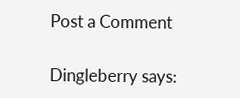Post a Comment

Dingleberry says: